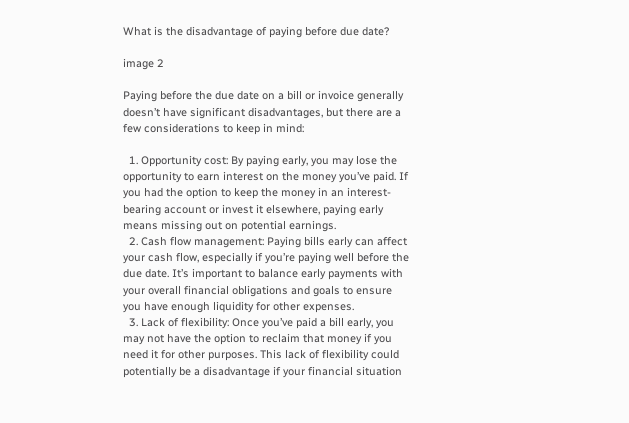What is the disadvantage of paying before due date?

image 2

Paying before the due date on a bill or invoice generally doesn’t have significant disadvantages, but there are a few considerations to keep in mind:

  1. Opportunity cost: By paying early, you may lose the opportunity to earn interest on the money you’ve paid. If you had the option to keep the money in an interest-bearing account or invest it elsewhere, paying early means missing out on potential earnings.
  2. Cash flow management: Paying bills early can affect your cash flow, especially if you’re paying well before the due date. It’s important to balance early payments with your overall financial obligations and goals to ensure you have enough liquidity for other expenses.
  3. Lack of flexibility: Once you’ve paid a bill early, you may not have the option to reclaim that money if you need it for other purposes. This lack of flexibility could potentially be a disadvantage if your financial situation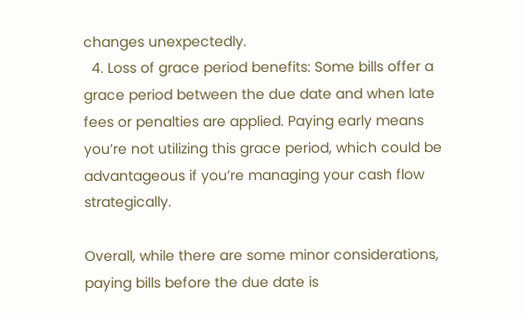changes unexpectedly.
  4. Loss of grace period benefits: Some bills offer a grace period between the due date and when late fees or penalties are applied. Paying early means you’re not utilizing this grace period, which could be advantageous if you’re managing your cash flow strategically.

Overall, while there are some minor considerations, paying bills before the due date is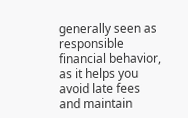generally seen as responsible financial behavior, as it helps you avoid late fees and maintain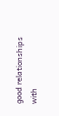good relationships with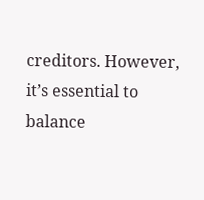creditors. However, it’s essential to balance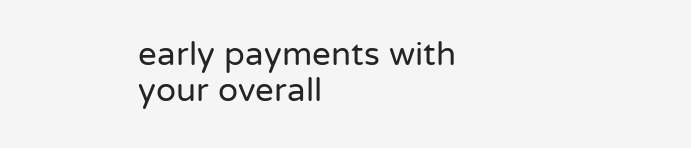early payments with your overall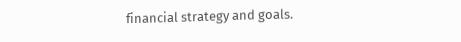financial strategy and goals.